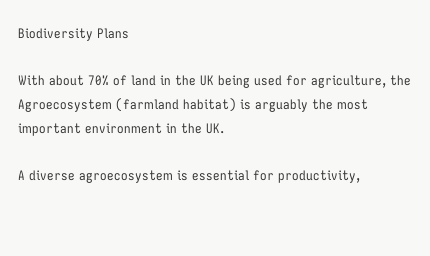Biodiversity Plans

With about 70% of land in the UK being used for agriculture, the Agroecosystem (farmland habitat) is arguably the most important environment in the UK.

A diverse agroecosystem is essential for productivity,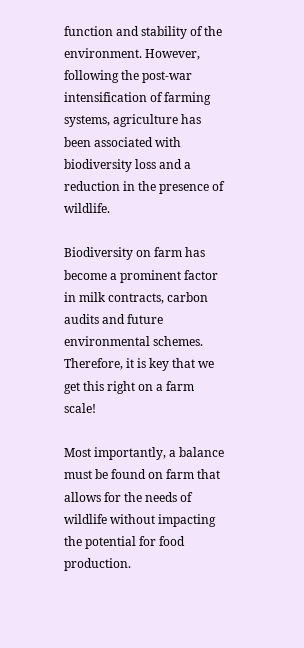function and stability of the environment. However, following the post-war intensification of farming systems, agriculture has been associated with biodiversity loss and a reduction in the presence of wildlife.

Biodiversity on farm has become a prominent factor in milk contracts, carbon audits and future environmental schemes. Therefore, it is key that we get this right on a farm scale!

Most importantly, a balance must be found on farm that allows for the needs of wildlife without impacting the potential for food production.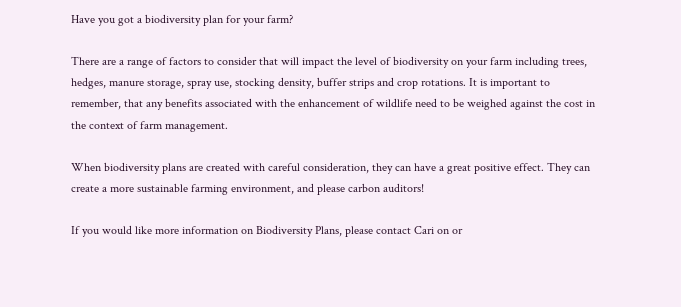Have you got a biodiversity plan for your farm?

There are a range of factors to consider that will impact the level of biodiversity on your farm including trees, hedges, manure storage, spray use, stocking density, buffer strips and crop rotations. It is important to remember, that any benefits associated with the enhancement of wildlife need to be weighed against the cost in the context of farm management.

When biodiversity plans are created with careful consideration, they can have a great positive effect. They can create a more sustainable farming environment, and please carbon auditors!

If you would like more information on Biodiversity Plans, please contact Cari on or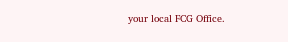your local FCG Office.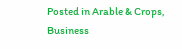Posted in Arable & Crops, Business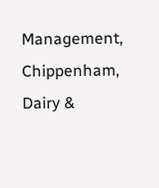Management, Chippenham, Dairy &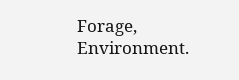Forage, Environment.